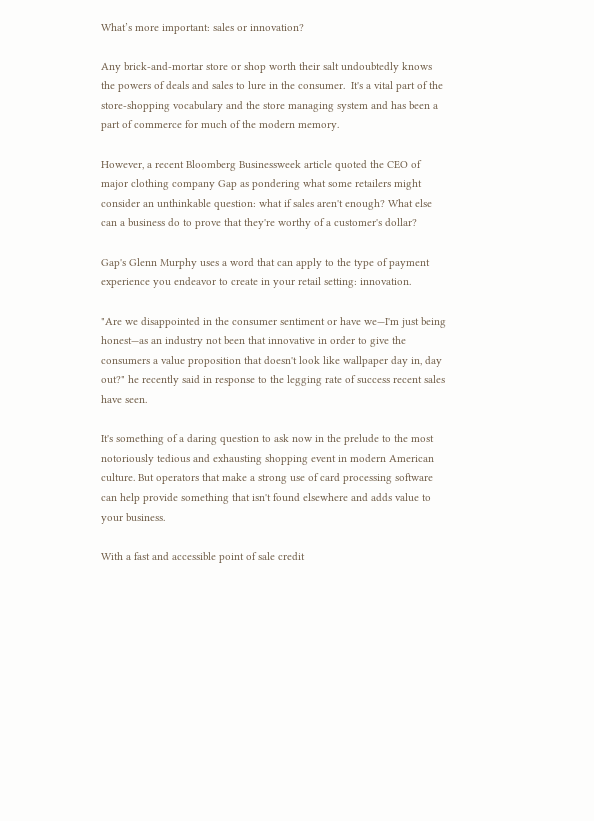What’s more important: sales or innovation?

Any brick-and-mortar store or shop worth their salt undoubtedly knows the powers of deals and sales to lure in the consumer.  It's a vital part of the store-shopping vocabulary and the store managing system and has been a part of commerce for much of the modern memory.

However, a recent Bloomberg Businessweek article quoted the CEO of major clothing company Gap as pondering what some retailers might consider an unthinkable question: what if sales aren't enough? What else can a business do to prove that they're worthy of a customer's dollar?

Gap's Glenn Murphy uses a word that can apply to the type of payment experience you endeavor to create in your retail setting: innovation.

"Are we disappointed in the consumer sentiment or have we—I'm just being honest—as an industry not been that innovative in order to give the consumers a value proposition that doesn't look like wallpaper day in, day out?" he recently said in response to the legging rate of success recent sales have seen.

It's something of a daring question to ask now in the prelude to the most notoriously tedious and exhausting shopping event in modern American culture. But operators that make a strong use of card processing software can help provide something that isn't found elsewhere and adds value to your business.

With a fast and accessible point of sale credit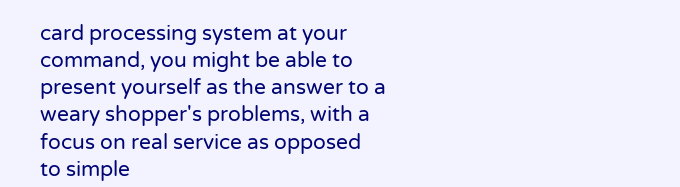card processing system at your command, you might be able to present yourself as the answer to a weary shopper's problems, with a focus on real service as opposed to simple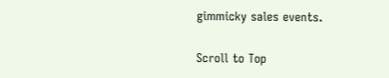gimmicky sales events.

Scroll to Top